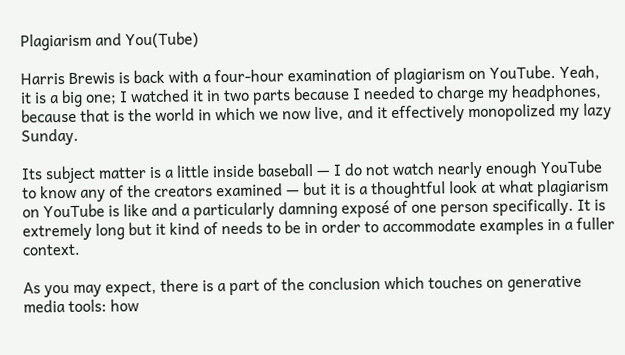Plagiarism and You(Tube)

Harris Brewis is back with a four-hour examination of plagiarism on YouTube. Yeah, it is a big one; I watched it in two parts because I needed to charge my headphones, because that is the world in which we now live, and it effectively monopolized my lazy Sunday.

Its subject matter is a little inside baseball — I do not watch nearly enough YouTube to know any of the creators examined — but it is a thoughtful look at what plagiarism on YouTube is like and a particularly damning exposé of one person specifically. It is extremely long but it kind of needs to be in order to accommodate examples in a fuller context.

As you may expect, there is a part of the conclusion which touches on generative media tools: how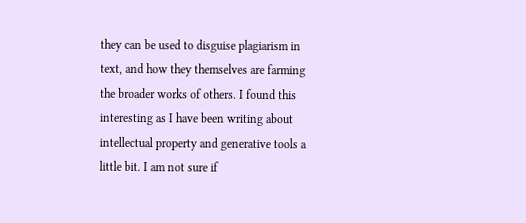they can be used to disguise plagiarism in text, and how they themselves are farming the broader works of others. I found this interesting as I have been writing about intellectual property and generative tools a little bit. I am not sure if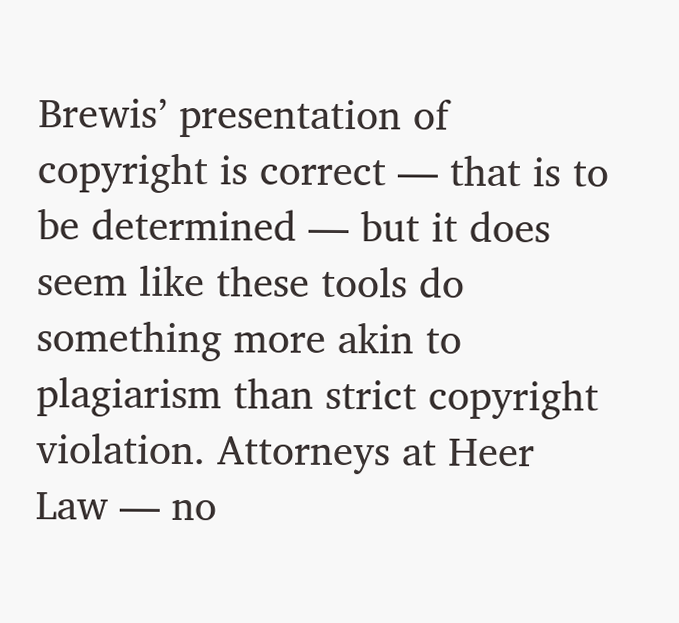Brewis’ presentation of copyright is correct — that is to be determined — but it does seem like these tools do something more akin to plagiarism than strict copyright violation. Attorneys at Heer Law — no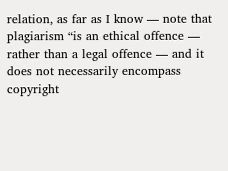relation, as far as I know — note that plagiarism “is an ethical offence — rather than a legal offence — and it does not necessarily encompass copyright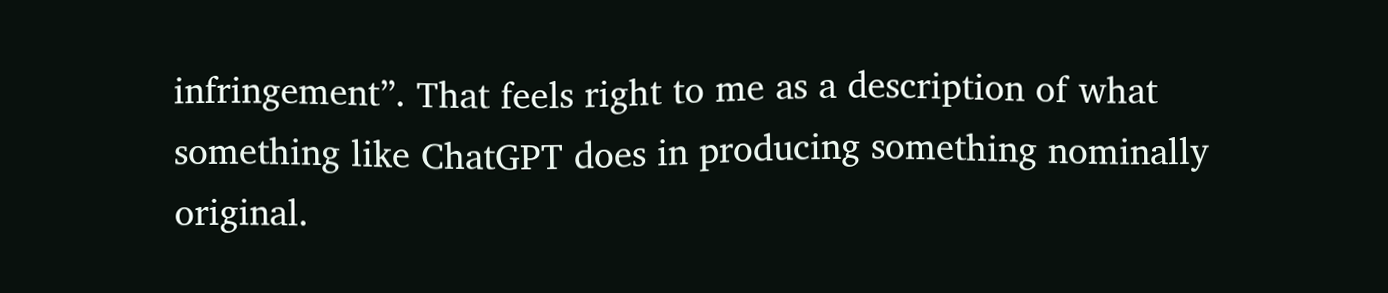infringement”. That feels right to me as a description of what something like ChatGPT does in producing something nominally original.